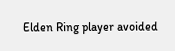Elden Ring player avoided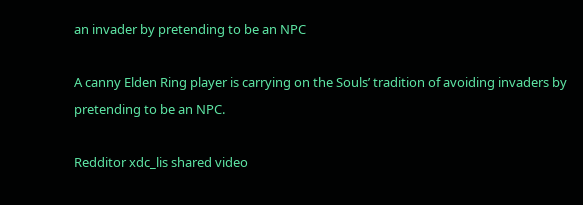an invader by pretending to be an NPC

A canny Elden Ring player is carrying on the Souls’ tradition of avoiding invaders by pretending to be an NPC.

Redditor xdc_lis shared video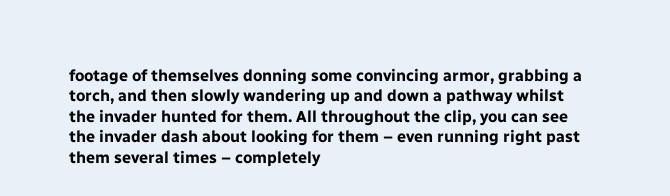footage of themselves donning some convincing armor, grabbing a torch, and then slowly wandering up and down a pathway whilst the invader hunted for them. All throughout the clip, you can see the invader dash about looking for them – even running right past them several times – completely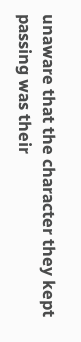unaware that the character they kept passing was their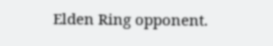Elden Ring opponent.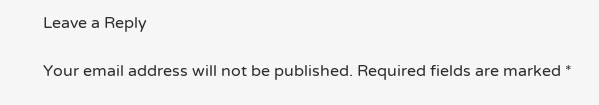Leave a Reply

Your email address will not be published. Required fields are marked *